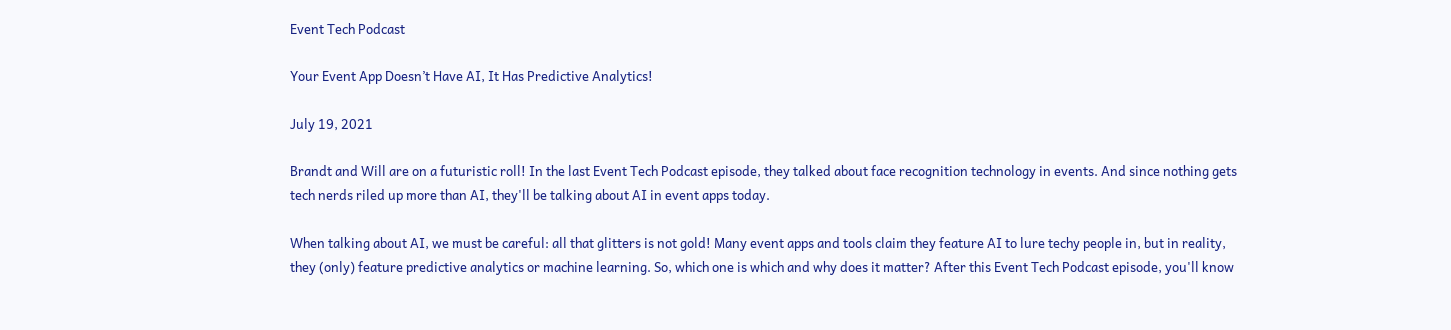Event Tech Podcast

Your Event App Doesn’t Have AI, It Has Predictive Analytics!

July 19, 2021

Brandt and Will are on a futuristic roll! In the last Event Tech Podcast episode, they talked about face recognition technology in events. And since nothing gets tech nerds riled up more than AI, they'll be talking about AI in event apps today.

When talking about AI, we must be careful: all that glitters is not gold! Many event apps and tools claim they feature AI to lure techy people in, but in reality, they (only) feature predictive analytics or machine learning. So, which one is which and why does it matter? After this Event Tech Podcast episode, you'll know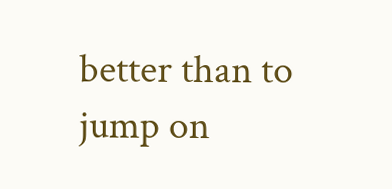better than to jump on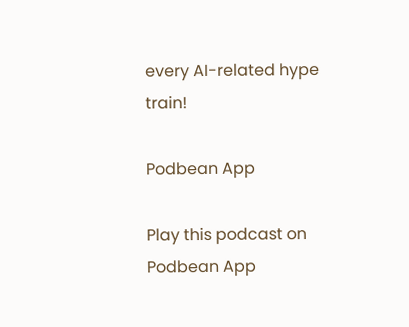every AI-related hype train!

Podbean App

Play this podcast on Podbean App